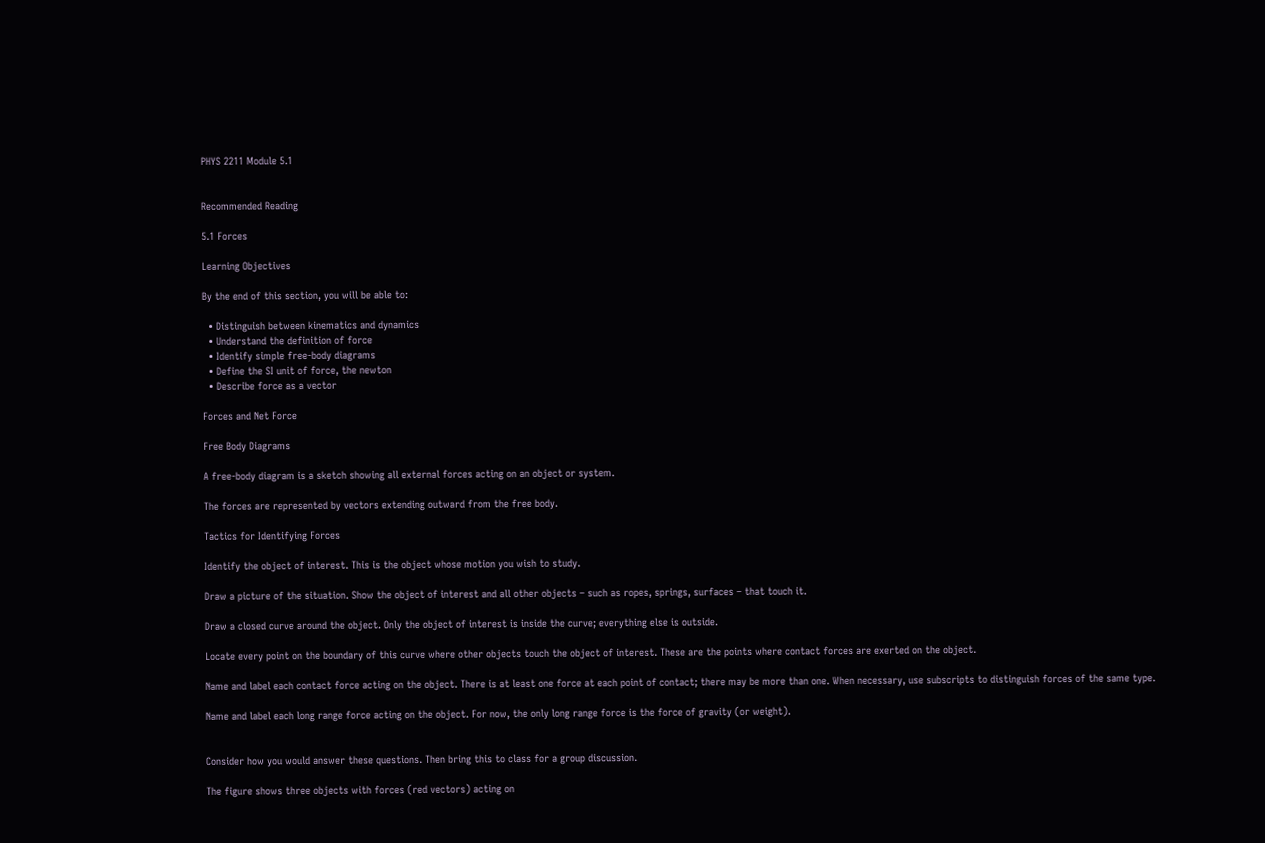PHYS 2211 Module 5.1


Recommended Reading

5.1 Forces

Learning Objectives

By the end of this section, you will be able to:

  • Distinguish between kinematics and dynamics
  • Understand the definition of force
  • Identify simple free-body diagrams
  • Define the SI unit of force, the newton
  • Describe force as a vector

Forces and Net Force

Free Body Diagrams

A free-body diagram is a sketch showing all external forces acting on an object or system.

The forces are represented by vectors extending outward from the free body.

Tactics for Identifying Forces

Identify the object of interest. This is the object whose motion you wish to study.

Draw a picture of the situation. Show the object of interest and all other objects – such as ropes, springs, surfaces – that touch it.

Draw a closed curve around the object. Only the object of interest is inside the curve; everything else is outside.

Locate every point on the boundary of this curve where other objects touch the object of interest. These are the points where contact forces are exerted on the object.

Name and label each contact force acting on the object. There is at least one force at each point of contact; there may be more than one. When necessary, use subscripts to distinguish forces of the same type.

Name and label each long range force acting on the object. For now, the only long range force is the force of gravity (or weight).


Consider how you would answer these questions. Then bring this to class for a group discussion.

The figure shows three objects with forces (red vectors) acting on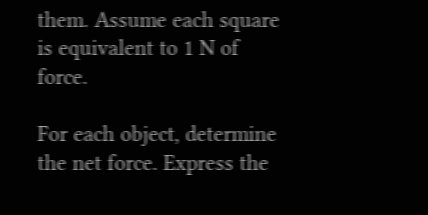them. Assume each square is equivalent to 1 N of force.

For each object, determine the net force. Express the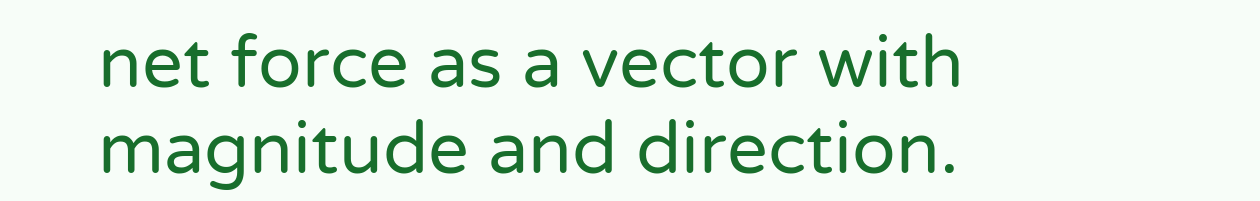net force as a vector with magnitude and direction.